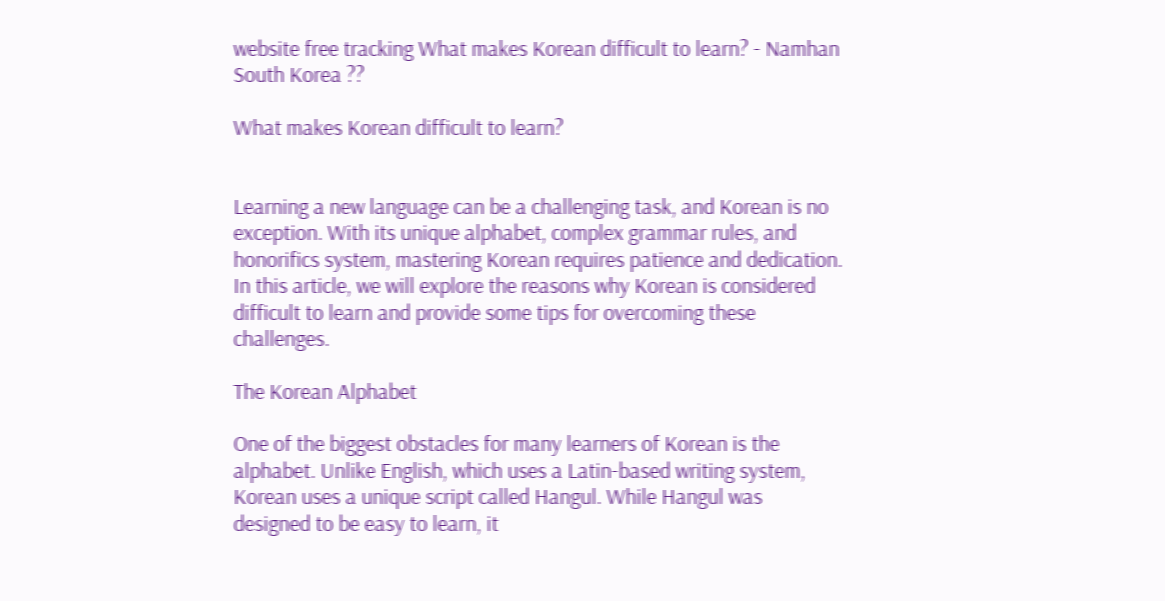website free tracking What makes Korean difficult to learn? - Namhan South Korea ??

What makes Korean difficult to learn?


Learning a new language can be a challenging task, and Korean is no exception. With its unique alphabet, complex grammar rules, and honorifics system, mastering Korean requires patience and dedication. In this article, we will explore the reasons why Korean is considered difficult to learn and provide some tips for overcoming these challenges.

The Korean Alphabet

One of the biggest obstacles for many learners of Korean is the alphabet. Unlike English, which uses a Latin-based writing system, Korean uses a unique script called Hangul. While Hangul was designed to be easy to learn, it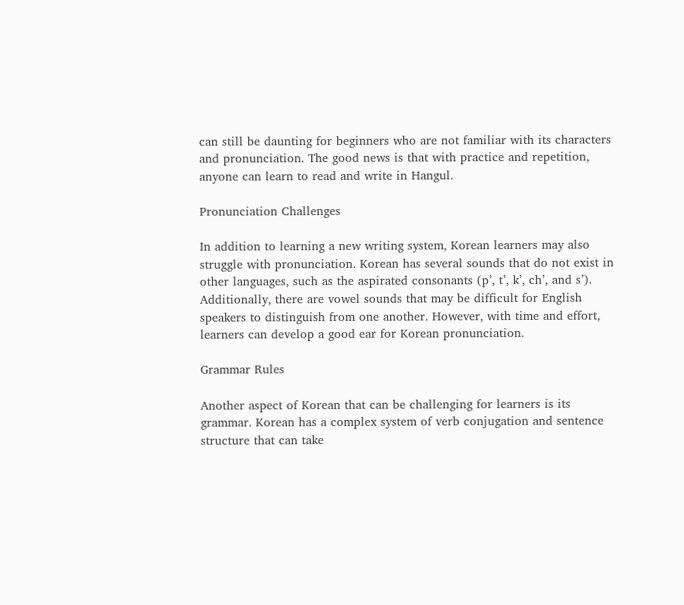can still be daunting for beginners who are not familiar with its characters and pronunciation. The good news is that with practice and repetition, anyone can learn to read and write in Hangul.

Pronunciation Challenges

In addition to learning a new writing system, Korean learners may also struggle with pronunciation. Korean has several sounds that do not exist in other languages, such as the aspirated consonants (p’, t’, k’, ch’, and s’). Additionally, there are vowel sounds that may be difficult for English speakers to distinguish from one another. However, with time and effort, learners can develop a good ear for Korean pronunciation.

Grammar Rules

Another aspect of Korean that can be challenging for learners is its grammar. Korean has a complex system of verb conjugation and sentence structure that can take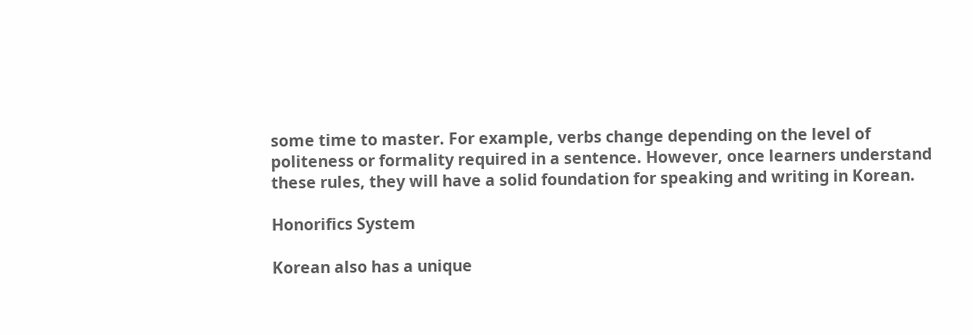some time to master. For example, verbs change depending on the level of politeness or formality required in a sentence. However, once learners understand these rules, they will have a solid foundation for speaking and writing in Korean.

Honorifics System

Korean also has a unique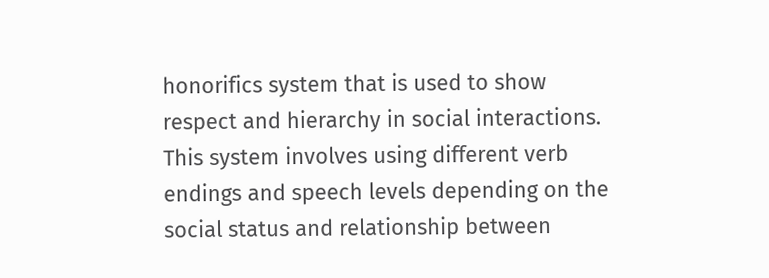honorifics system that is used to show respect and hierarchy in social interactions. This system involves using different verb endings and speech levels depending on the social status and relationship between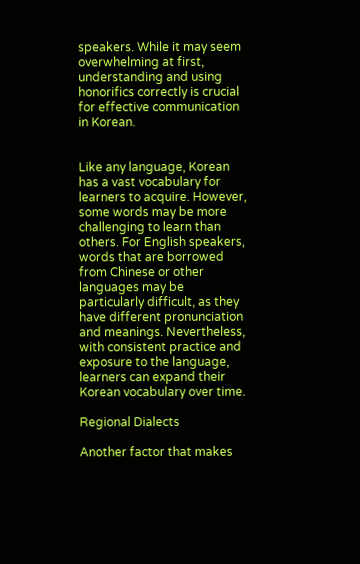speakers. While it may seem overwhelming at first, understanding and using honorifics correctly is crucial for effective communication in Korean.


Like any language, Korean has a vast vocabulary for learners to acquire. However, some words may be more challenging to learn than others. For English speakers, words that are borrowed from Chinese or other languages may be particularly difficult, as they have different pronunciation and meanings. Nevertheless, with consistent practice and exposure to the language, learners can expand their Korean vocabulary over time.

Regional Dialects

Another factor that makes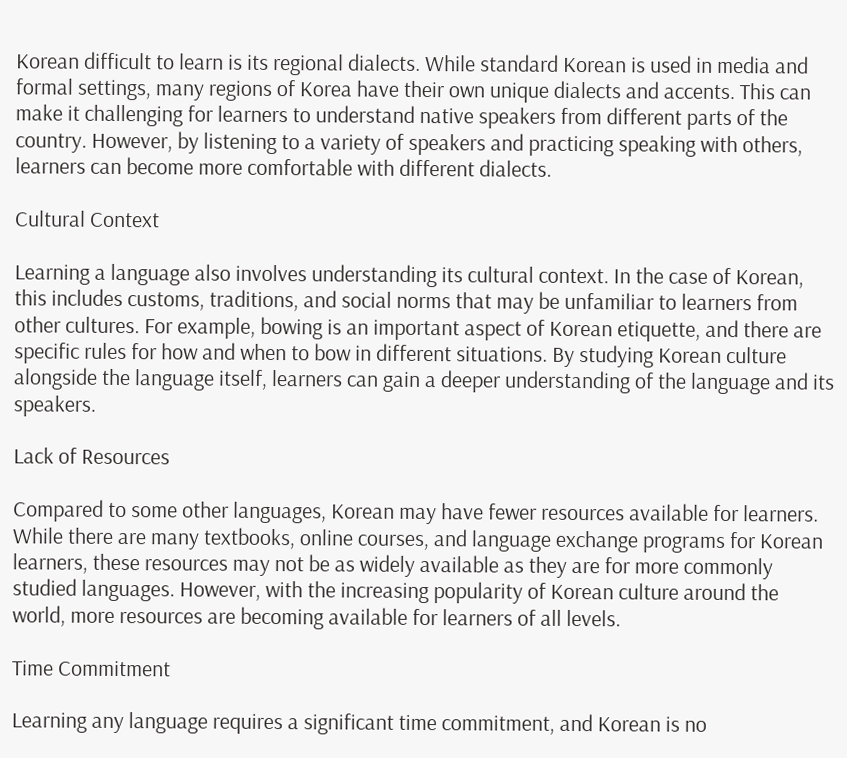Korean difficult to learn is its regional dialects. While standard Korean is used in media and formal settings, many regions of Korea have their own unique dialects and accents. This can make it challenging for learners to understand native speakers from different parts of the country. However, by listening to a variety of speakers and practicing speaking with others, learners can become more comfortable with different dialects.

Cultural Context

Learning a language also involves understanding its cultural context. In the case of Korean, this includes customs, traditions, and social norms that may be unfamiliar to learners from other cultures. For example, bowing is an important aspect of Korean etiquette, and there are specific rules for how and when to bow in different situations. By studying Korean culture alongside the language itself, learners can gain a deeper understanding of the language and its speakers.

Lack of Resources

Compared to some other languages, Korean may have fewer resources available for learners. While there are many textbooks, online courses, and language exchange programs for Korean learners, these resources may not be as widely available as they are for more commonly studied languages. However, with the increasing popularity of Korean culture around the world, more resources are becoming available for learners of all levels.

Time Commitment

Learning any language requires a significant time commitment, and Korean is no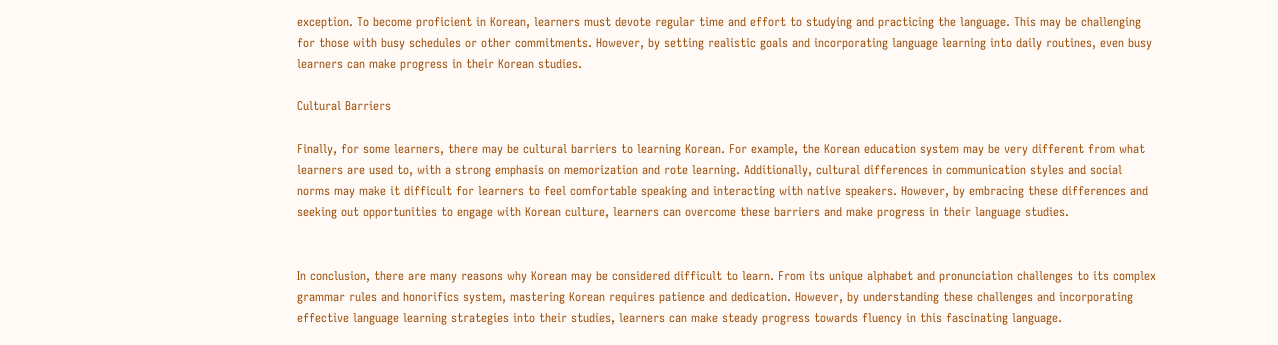exception. To become proficient in Korean, learners must devote regular time and effort to studying and practicing the language. This may be challenging for those with busy schedules or other commitments. However, by setting realistic goals and incorporating language learning into daily routines, even busy learners can make progress in their Korean studies.

Cultural Barriers

Finally, for some learners, there may be cultural barriers to learning Korean. For example, the Korean education system may be very different from what learners are used to, with a strong emphasis on memorization and rote learning. Additionally, cultural differences in communication styles and social norms may make it difficult for learners to feel comfortable speaking and interacting with native speakers. However, by embracing these differences and seeking out opportunities to engage with Korean culture, learners can overcome these barriers and make progress in their language studies.


In conclusion, there are many reasons why Korean may be considered difficult to learn. From its unique alphabet and pronunciation challenges to its complex grammar rules and honorifics system, mastering Korean requires patience and dedication. However, by understanding these challenges and incorporating effective language learning strategies into their studies, learners can make steady progress towards fluency in this fascinating language.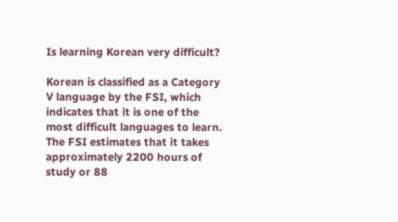Is learning Korean very difficult?

Korean is classified as a Category V language by the FSI, which indicates that it is one of the most difficult languages to learn. The FSI estimates that it takes approximately 2200 hours of study or 88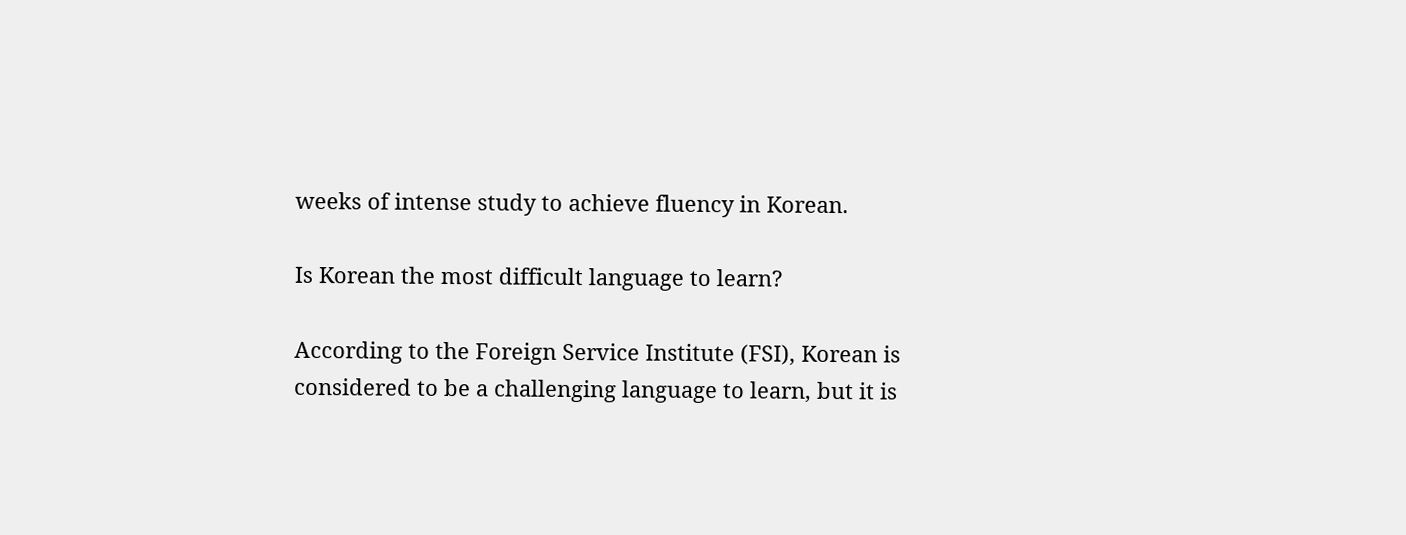weeks of intense study to achieve fluency in Korean.

Is Korean the most difficult language to learn?

According to the Foreign Service Institute (FSI), Korean is considered to be a challenging language to learn, but it is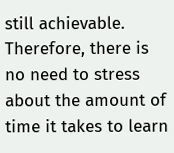still achievable. Therefore, there is no need to stress about the amount of time it takes to learn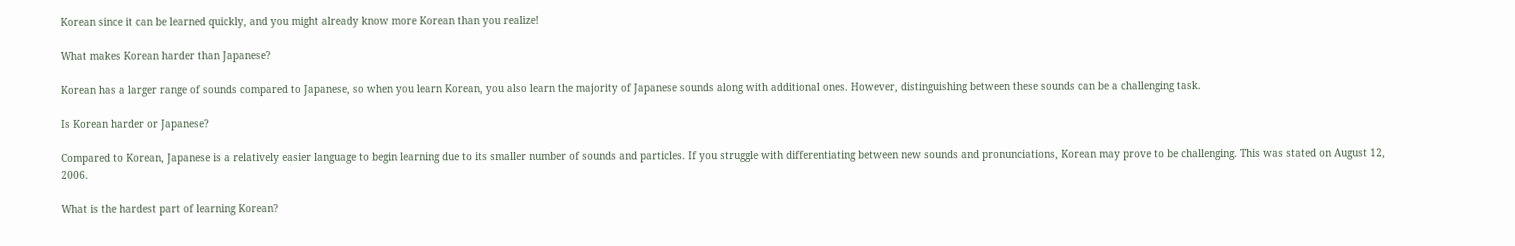Korean since it can be learned quickly, and you might already know more Korean than you realize!

What makes Korean harder than Japanese?

Korean has a larger range of sounds compared to Japanese, so when you learn Korean, you also learn the majority of Japanese sounds along with additional ones. However, distinguishing between these sounds can be a challenging task.

Is Korean harder or Japanese?

Compared to Korean, Japanese is a relatively easier language to begin learning due to its smaller number of sounds and particles. If you struggle with differentiating between new sounds and pronunciations, Korean may prove to be challenging. This was stated on August 12, 2006.

What is the hardest part of learning Korean?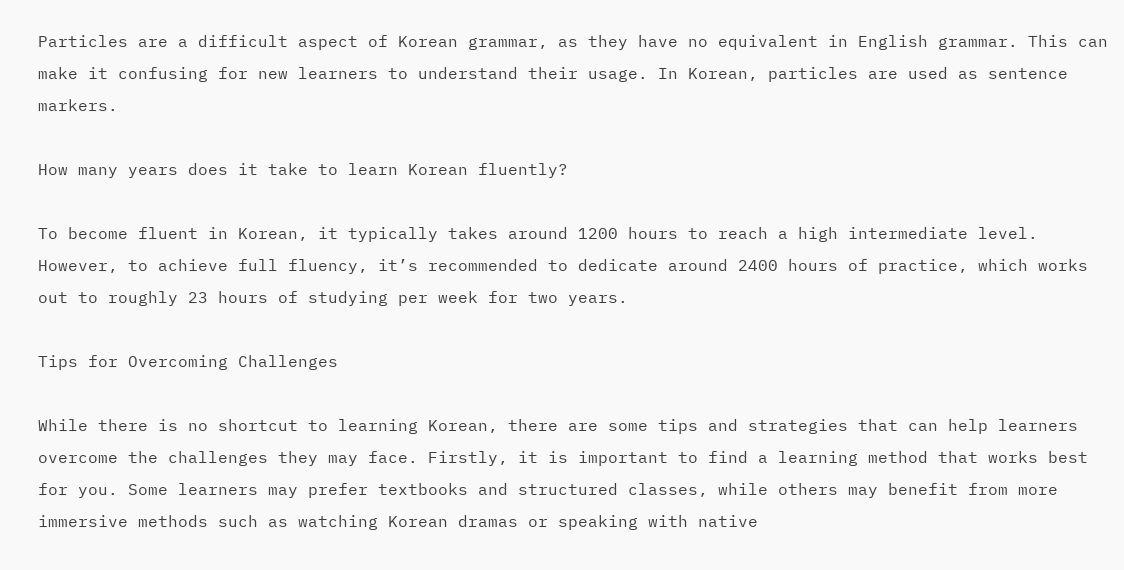Particles are a difficult aspect of Korean grammar, as they have no equivalent in English grammar. This can make it confusing for new learners to understand their usage. In Korean, particles are used as sentence markers.

How many years does it take to learn Korean fluently?

To become fluent in Korean, it typically takes around 1200 hours to reach a high intermediate level. However, to achieve full fluency, it’s recommended to dedicate around 2400 hours of practice, which works out to roughly 23 hours of studying per week for two years.

Tips for Overcoming Challenges

While there is no shortcut to learning Korean, there are some tips and strategies that can help learners overcome the challenges they may face. Firstly, it is important to find a learning method that works best for you. Some learners may prefer textbooks and structured classes, while others may benefit from more immersive methods such as watching Korean dramas or speaking with native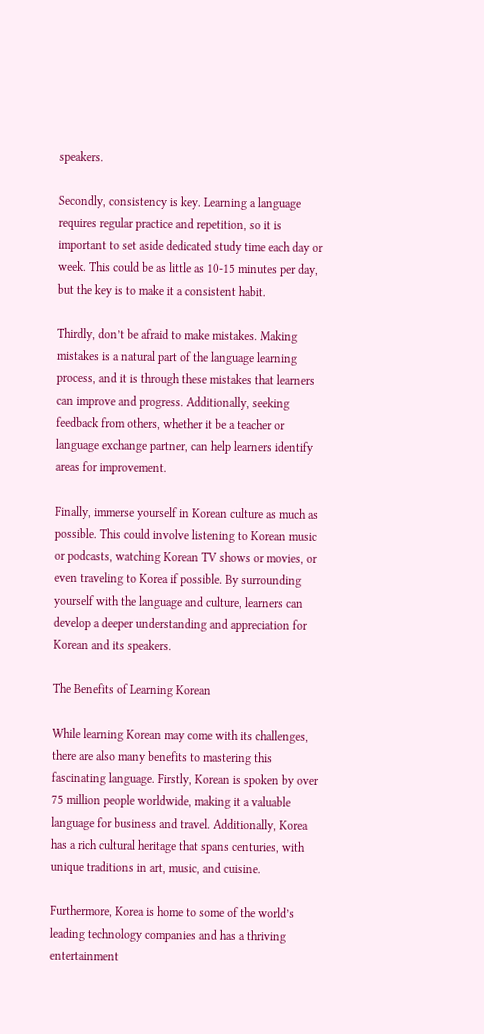speakers.

Secondly, consistency is key. Learning a language requires regular practice and repetition, so it is important to set aside dedicated study time each day or week. This could be as little as 10-15 minutes per day, but the key is to make it a consistent habit.

Thirdly, don’t be afraid to make mistakes. Making mistakes is a natural part of the language learning process, and it is through these mistakes that learners can improve and progress. Additionally, seeking feedback from others, whether it be a teacher or language exchange partner, can help learners identify areas for improvement.

Finally, immerse yourself in Korean culture as much as possible. This could involve listening to Korean music or podcasts, watching Korean TV shows or movies, or even traveling to Korea if possible. By surrounding yourself with the language and culture, learners can develop a deeper understanding and appreciation for Korean and its speakers.

The Benefits of Learning Korean

While learning Korean may come with its challenges, there are also many benefits to mastering this fascinating language. Firstly, Korean is spoken by over 75 million people worldwide, making it a valuable language for business and travel. Additionally, Korea has a rich cultural heritage that spans centuries, with unique traditions in art, music, and cuisine.

Furthermore, Korea is home to some of the world’s leading technology companies and has a thriving entertainment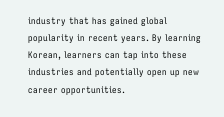industry that has gained global popularity in recent years. By learning Korean, learners can tap into these industries and potentially open up new career opportunities.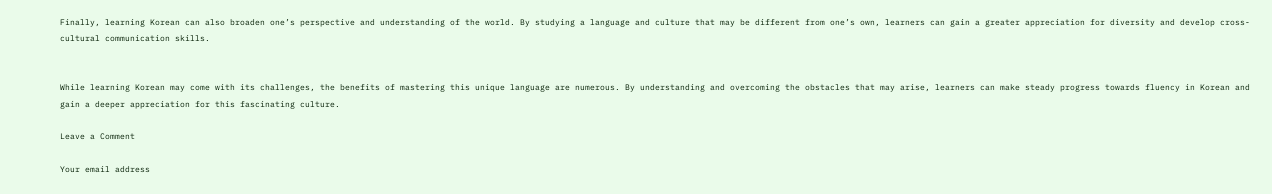Finally, learning Korean can also broaden one’s perspective and understanding of the world. By studying a language and culture that may be different from one’s own, learners can gain a greater appreciation for diversity and develop cross-cultural communication skills.


While learning Korean may come with its challenges, the benefits of mastering this unique language are numerous. By understanding and overcoming the obstacles that may arise, learners can make steady progress towards fluency in Korean and gain a deeper appreciation for this fascinating culture.

Leave a Comment

Your email address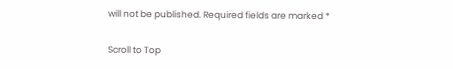will not be published. Required fields are marked *

Scroll to Top